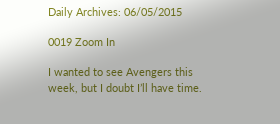Daily Archives: 06/05/2015

0019 Zoom In

I wanted to see Avengers this week, but I doubt I’ll have time.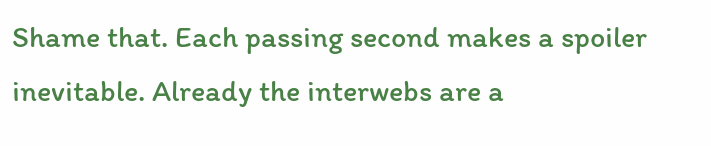Shame that. Each passing second makes a spoiler inevitable. Already the interwebs are a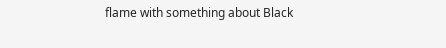flame with something about Black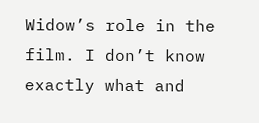Widow’s role in the film. I don’t know exactly what and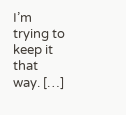I’m trying to keep it that way. […]